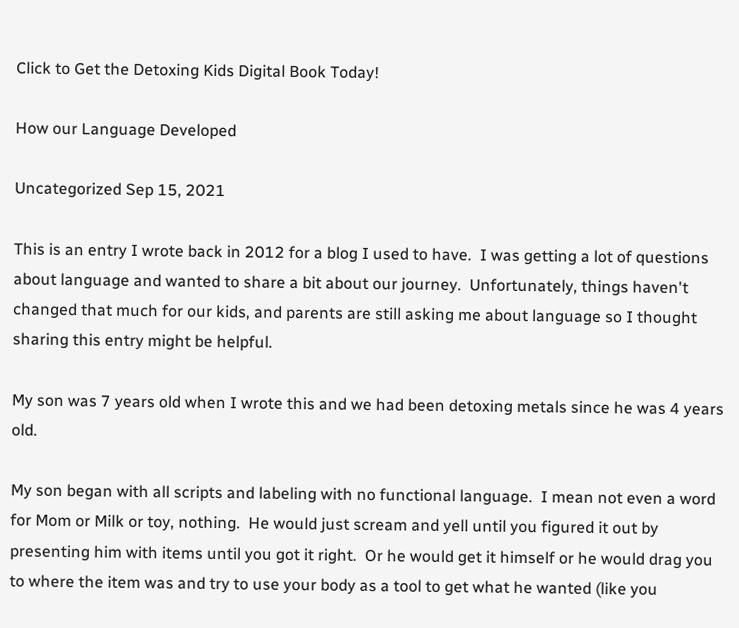Click to Get the Detoxing Kids Digital Book Today!

How our Language Developed

Uncategorized Sep 15, 2021

This is an entry I wrote back in 2012 for a blog I used to have.  I was getting a lot of questions about language and wanted to share a bit about our journey.  Unfortunately, things haven't changed that much for our kids, and parents are still asking me about language so I thought sharing this entry might be helpful.

My son was 7 years old when I wrote this and we had been detoxing metals since he was 4 years old.

My son began with all scripts and labeling with no functional language.  I mean not even a word for Mom or Milk or toy, nothing.  He would just scream and yell until you figured it out by presenting him with items until you got it right.  Or he would get it himself or he would drag you to where the item was and try to use your body as a tool to get what he wanted (like you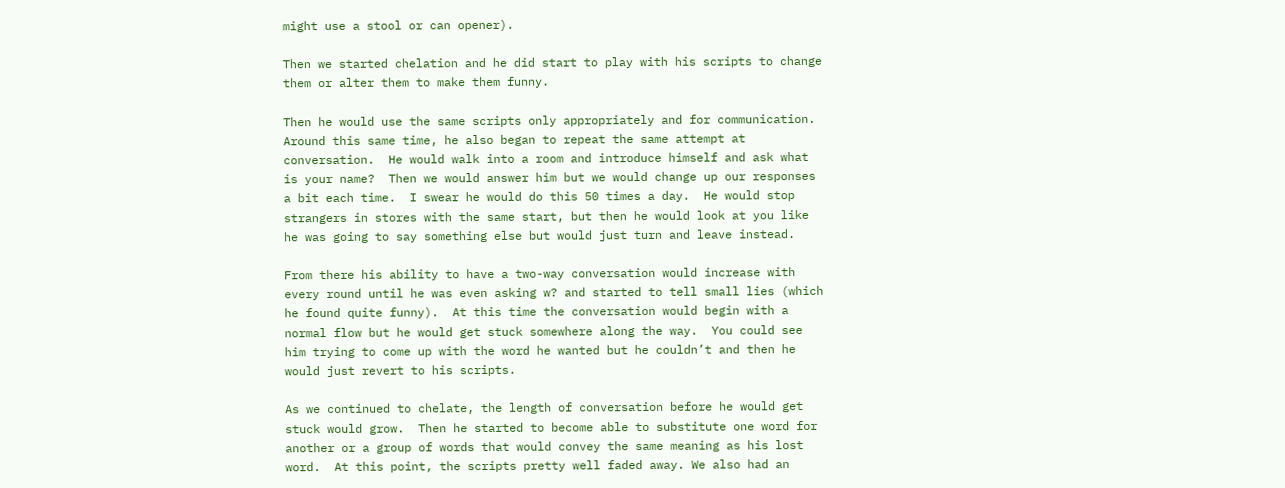might use a stool or can opener).

Then we started chelation and he did start to play with his scripts to change them or alter them to make them funny.

Then he would use the same scripts only appropriately and for communication.  Around this same time, he also began to repeat the same attempt at conversation.  He would walk into a room and introduce himself and ask what is your name?  Then we would answer him but we would change up our responses a bit each time.  I swear he would do this 50 times a day.  He would stop strangers in stores with the same start, but then he would look at you like he was going to say something else but would just turn and leave instead.

From there his ability to have a two-way conversation would increase with every round until he was even asking w? and started to tell small lies (which he found quite funny).  At this time the conversation would begin with a normal flow but he would get stuck somewhere along the way.  You could see him trying to come up with the word he wanted but he couldn’t and then he would just revert to his scripts.

As we continued to chelate, the length of conversation before he would get stuck would grow.  Then he started to become able to substitute one word for another or a group of words that would convey the same meaning as his lost word.  At this point, the scripts pretty well faded away. We also had an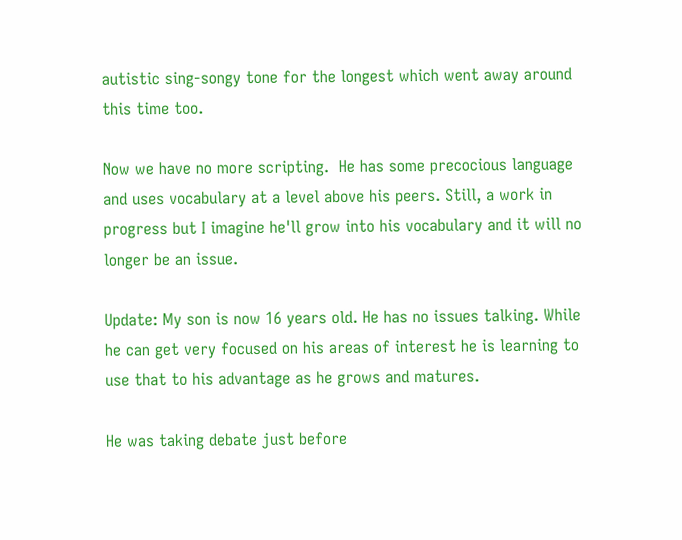autistic sing-songy tone for the longest which went away around this time too.

Now we have no more scripting.  He has some precocious language and uses vocabulary at a level above his peers. Still, a work in progress but I imagine he'll grow into his vocabulary and it will no longer be an issue.

Update: My son is now 16 years old. He has no issues talking. While he can get very focused on his areas of interest he is learning to use that to his advantage as he grows and matures.

He was taking debate just before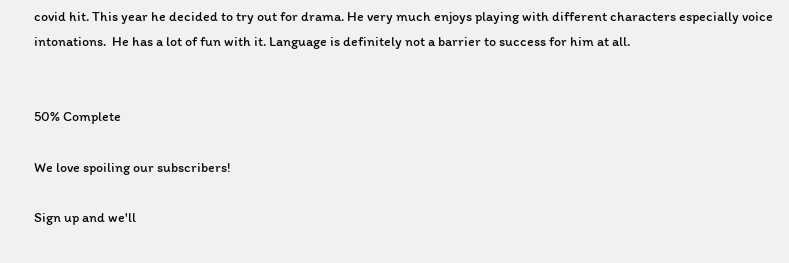covid hit. This year he decided to try out for drama. He very much enjoys playing with different characters especially voice intonations.  He has a lot of fun with it. Language is definitely not a barrier to success for him at all.


50% Complete

We love spoiling our subscribers!

Sign up and we'll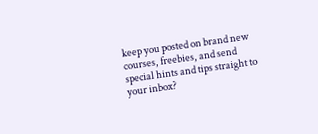keep you posted on brand new courses, freebies, and send special hints and tips straight to your inbox?